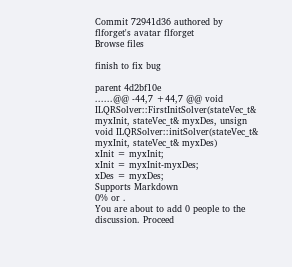Commit 72941d36 authored by flforget's avatar flforget
Browse files

finish to fix bug

parent 4d2bf10e
......@@ -44,7 +44,7 @@ void ILQRSolver::FirstInitSolver(stateVec_t& myxInit, stateVec_t& myxDes, unsign
void ILQRSolver::initSolver(stateVec_t& myxInit, stateVec_t& myxDes)
xInit = myxInit;
xInit = myxInit-myxDes;
xDes = myxDes;
Supports Markdown
0% or .
You are about to add 0 people to the discussion. Proceed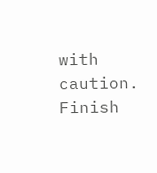with caution.
Finish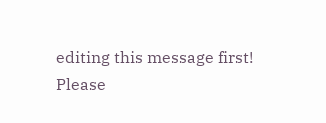editing this message first!
Please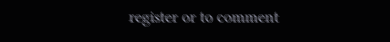register or to comment